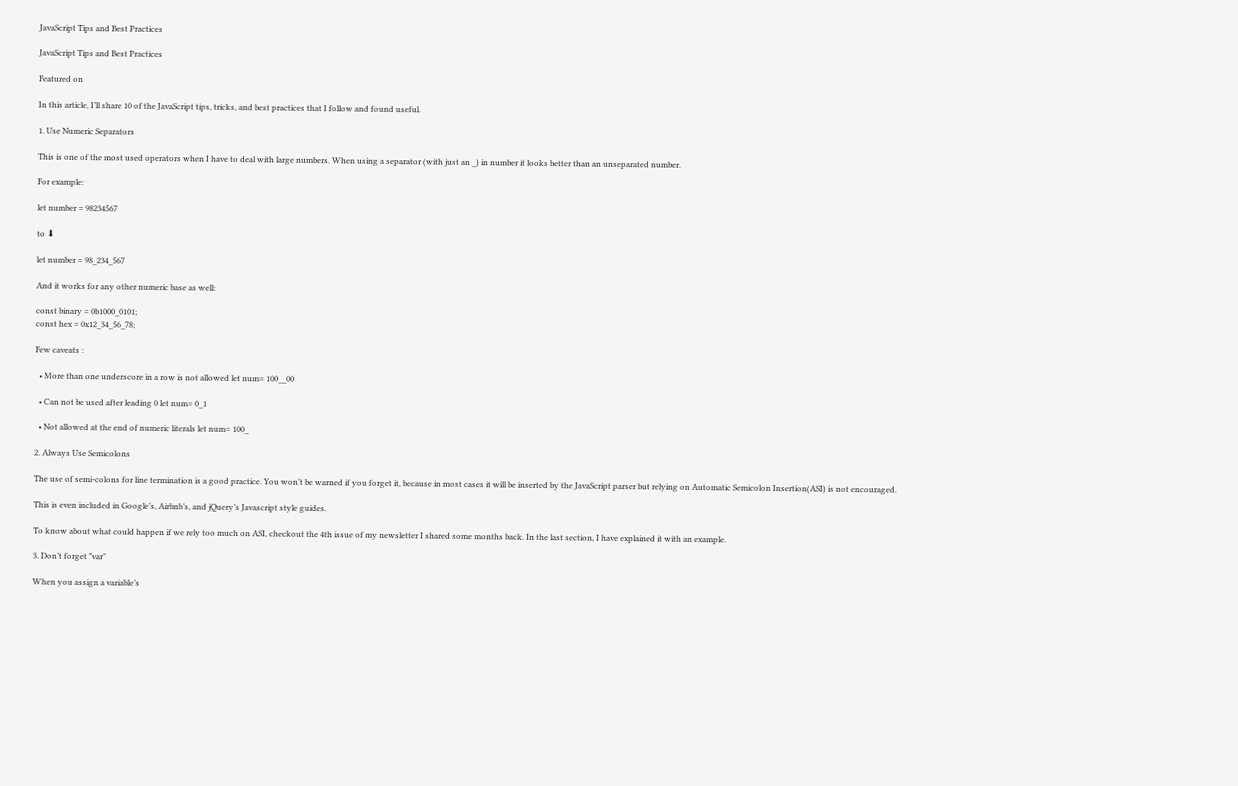JavaScript Tips and Best Practices

JavaScript Tips and Best Practices

Featured on

In this article, I’ll share 10 of the JavaScript tips, tricks, and best practices that I follow and found useful.

1. Use Numeric Separators

This is one of the most used operators when I have to deal with large numbers. When using a separator (with just an _) in number it looks better than an unseparated number.

For example:

let number = 98234567

to ⬇

let number = 98_234_567

And it works for any other numeric base as well:

const binary = 0b1000_0101;
const hex = 0x12_34_56_78;

Few caveats :

  • More than one underscore in a row is not allowed let num= 100__00

  • Can not be used after leading 0 let num= 0_1

  • Not allowed at the end of numeric literals let num= 100_

2. Always Use Semicolons

The use of semi-colons for line termination is a good practice. You won’t be warned if you forget it, because in most cases it will be inserted by the JavaScript parser but relying on Automatic Semicolon Insertion(ASI) is not encouraged.

This is even included in Google’s, Airbnb’s, and jQuery’s Javascript style guides.

To know about what could happen if we rely too much on ASI, checkout the 4th issue of my newsletter I shared some months back. In the last section, I have explained it with an example.

3. Don’t forget "var"

When you assign a variable’s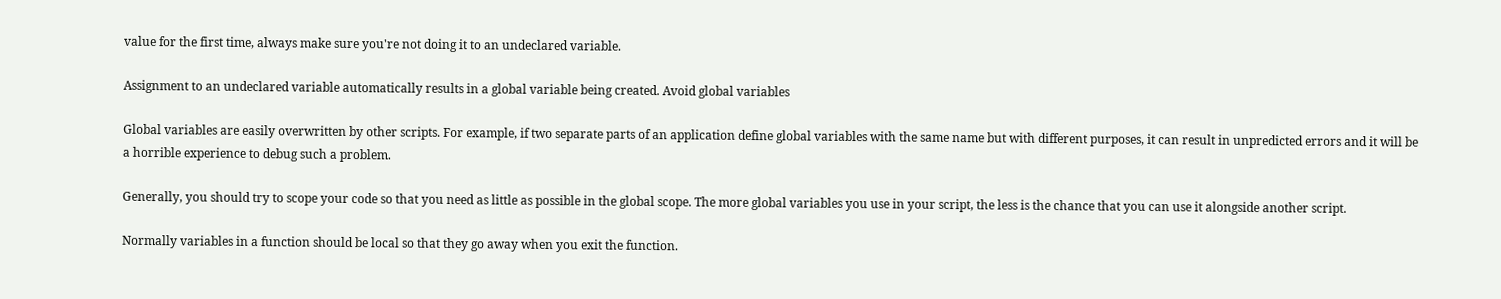value for the first time, always make sure you're not doing it to an undeclared variable.

Assignment to an undeclared variable automatically results in a global variable being created. Avoid global variables

Global variables are easily overwritten by other scripts. For example, if two separate parts of an application define global variables with the same name but with different purposes, it can result in unpredicted errors and it will be a horrible experience to debug such a problem.

Generally, you should try to scope your code so that you need as little as possible in the global scope. The more global variables you use in your script, the less is the chance that you can use it alongside another script.

Normally variables in a function should be local so that they go away when you exit the function.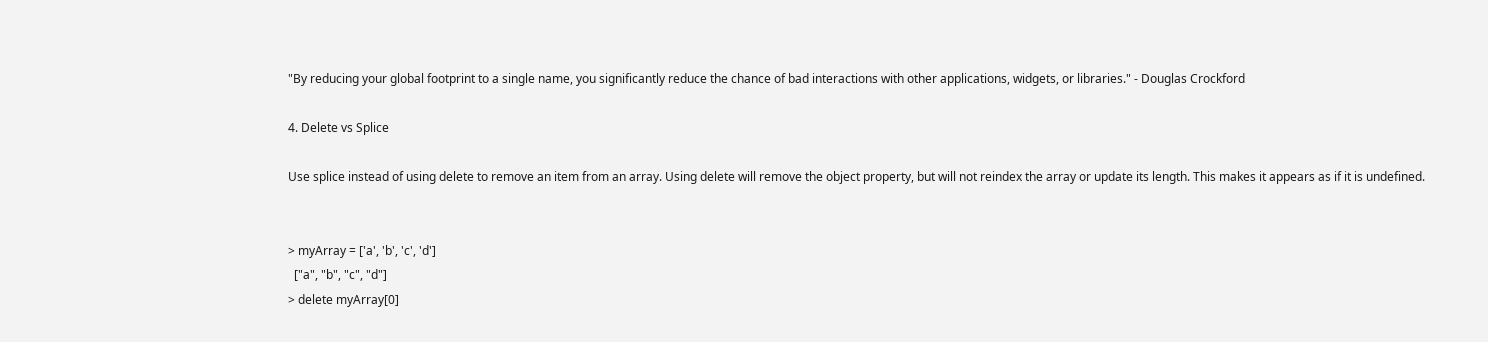"By reducing your global footprint to a single name, you significantly reduce the chance of bad interactions with other applications, widgets, or libraries." - Douglas Crockford

4. Delete vs Splice

Use splice instead of using delete to remove an item from an array. Using delete will remove the object property, but will not reindex the array or update its length. This makes it appears as if it is undefined.


> myArray = ['a', 'b', 'c', 'd']
  ["a", "b", "c", "d"]
> delete myArray[0]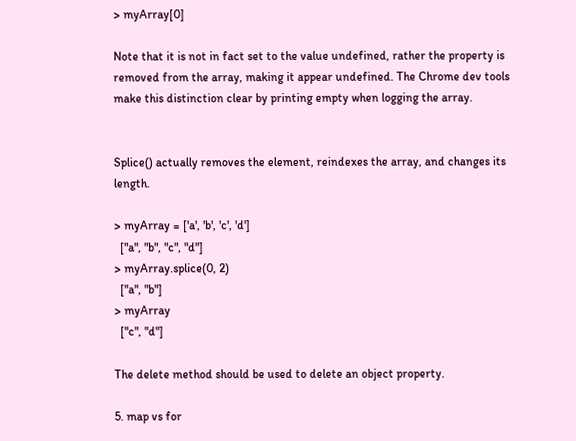> myArray[0]

Note that it is not in fact set to the value undefined, rather the property is removed from the array, making it appear undefined. The Chrome dev tools make this distinction clear by printing empty when logging the array.


Splice() actually removes the element, reindexes the array, and changes its length.

> myArray = ['a', 'b', 'c', 'd']
  ["a", "b", "c", "d"]
> myArray.splice(0, 2)
  ["a", "b"]
> myArray
  ["c", "d"]

The delete method should be used to delete an object property.

5. map vs for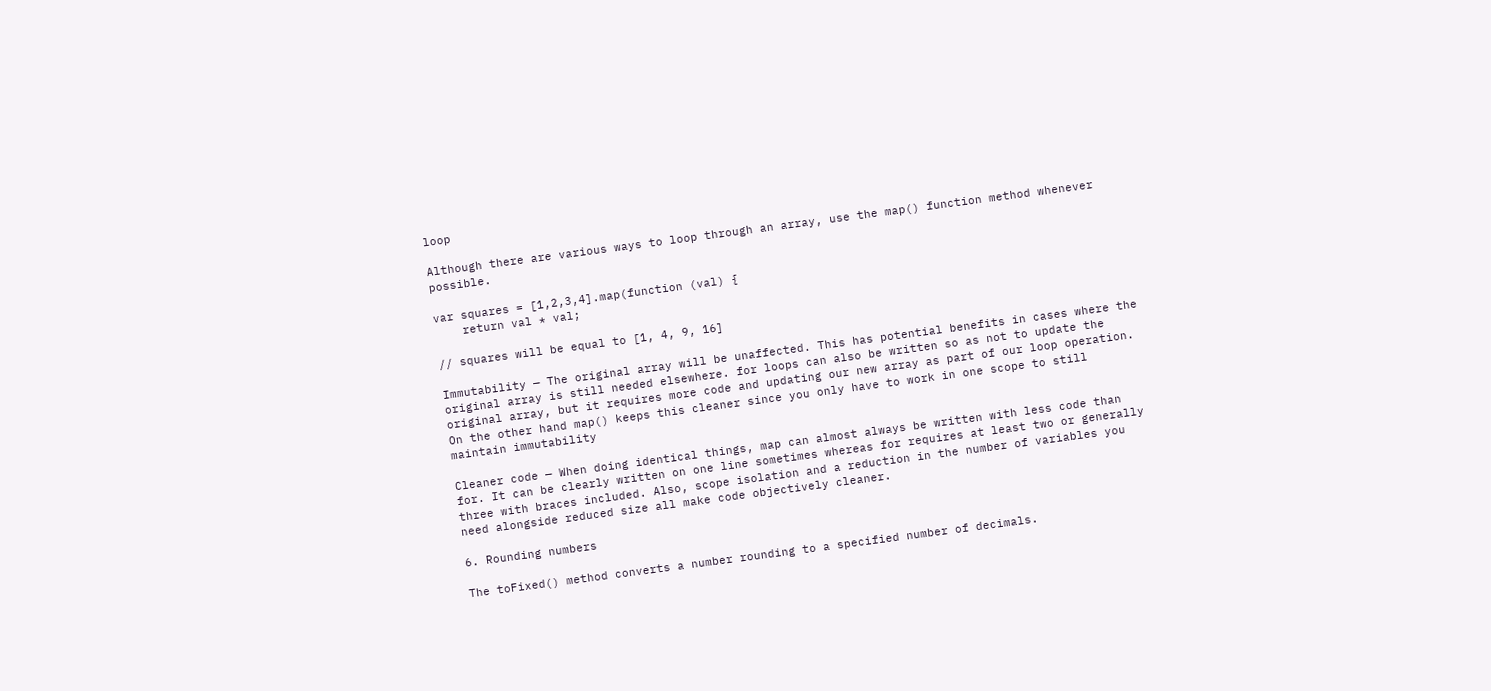loop

Although there are various ways to loop through an array, use the map() function method whenever possible.

var squares = [1,2,3,4].map(function (val) {
    return val * val;

// squares will be equal to [1, 4, 9, 16]

Immutability — The original array will be unaffected. This has potential benefits in cases where the original array is still needed elsewhere. for loops can also be written so as not to update the original array, but it requires more code and updating our new array as part of our loop operation. On the other hand map() keeps this cleaner since you only have to work in one scope to still maintain immutability

Cleaner code — When doing identical things, map can almost always be written with less code than for. It can be clearly written on one line sometimes whereas for requires at least two or generally three with braces included. Also, scope isolation and a reduction in the number of variables you need alongside reduced size all make code objectively cleaner.

6. Rounding numbers

The toFixed() method converts a number rounding to a specified number of decimals.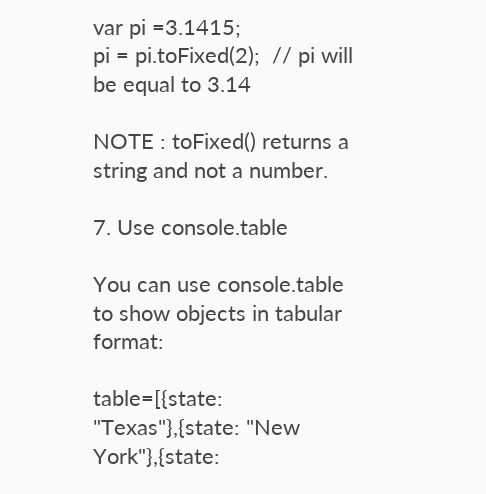var pi =3.1415;
pi = pi.toFixed(2);  // pi will be equal to 3.14

NOTE : toFixed() returns a string and not a number.

7. Use console.table

You can use console.table to show objects in tabular format:

table=[{state: "Texas"},{state: "New York"},{state: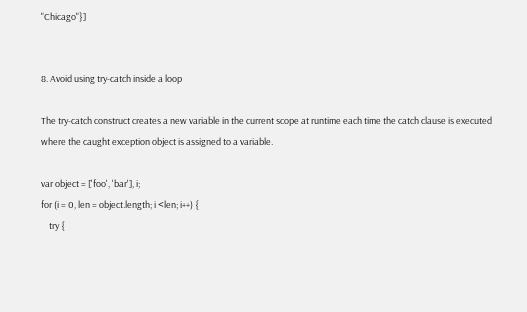"Chicago"}]


8. Avoid using try-catch inside a loop

The try-catch construct creates a new variable in the current scope at runtime each time the catch clause is executed where the caught exception object is assigned to a variable.

var object = ['foo', 'bar'], i;
for (i = 0, len = object.length; i <len; i++) {
    try {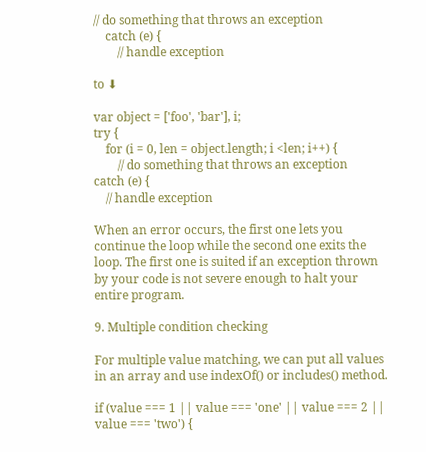// do something that throws an exception
    catch (e) {
        // handle exception

to ⬇

var object = ['foo', 'bar'], i;
try {
    for (i = 0, len = object.length; i <len; i++) {
        // do something that throws an exception
catch (e) {
    // handle exception

When an error occurs, the first one lets you continue the loop while the second one exits the loop. The first one is suited if an exception thrown by your code is not severe enough to halt your entire program.

9. Multiple condition checking

For multiple value matching, we can put all values in an array and use indexOf() or includes() method.

if (value === 1 || value === 'one' || value === 2 || value === 'two') {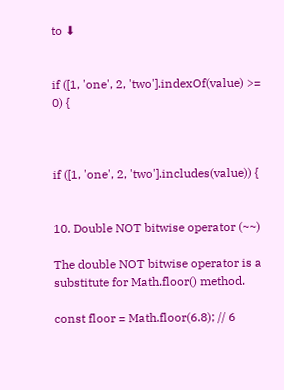to ⬇


if ([1, 'one', 2, 'two'].indexOf(value) >= 0) {



if ([1, 'one', 2, 'two'].includes(value)) {


10. Double NOT bitwise operator (~~)

The double NOT bitwise operator is a substitute for Math.floor() method.

const floor = Math.floor(6.8); // 6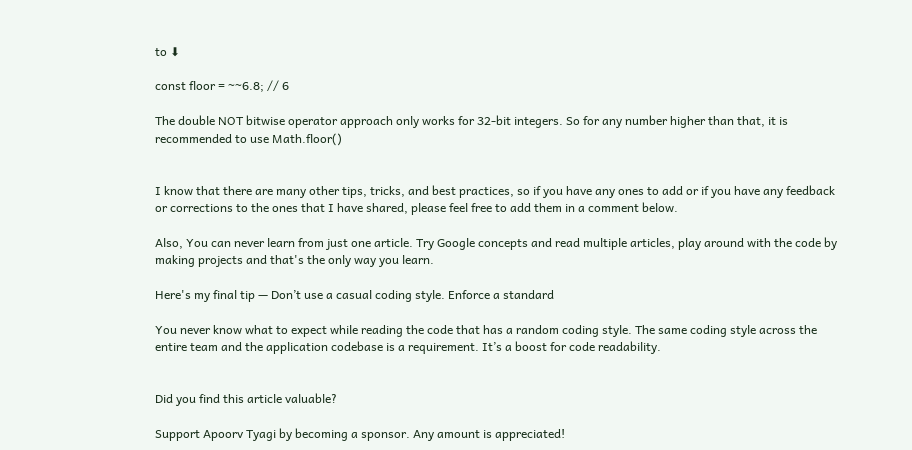to ⬇

const floor = ~~6.8; // 6

The double NOT bitwise operator approach only works for 32-bit integers. So for any number higher than that, it is recommended to use Math.floor()


I know that there are many other tips, tricks, and best practices, so if you have any ones to add or if you have any feedback or corrections to the ones that I have shared, please feel free to add them in a comment below.

Also, You can never learn from just one article. Try Google concepts and read multiple articles, play around with the code by making projects and that's the only way you learn.

Here's my final tip — Don’t use a casual coding style. Enforce a standard

You never know what to expect while reading the code that has a random coding style. The same coding style across the entire team and the application codebase is a requirement. It’s a boost for code readability.


Did you find this article valuable?

Support Apoorv Tyagi by becoming a sponsor. Any amount is appreciated!